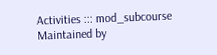Activities ::: mod_subcourse
Maintained by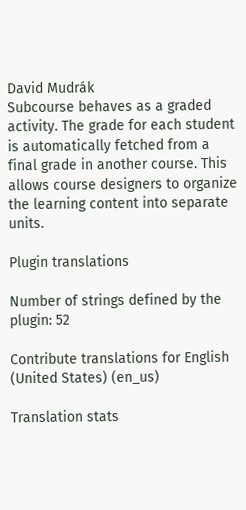David Mudrák
Subcourse behaves as a graded activity. The grade for each student is automatically fetched from a final grade in another course. This allows course designers to organize the learning content into separate units.

Plugin translations

Number of strings defined by the plugin: 52

Contribute translations for English (United States) (en_us)

Translation stats